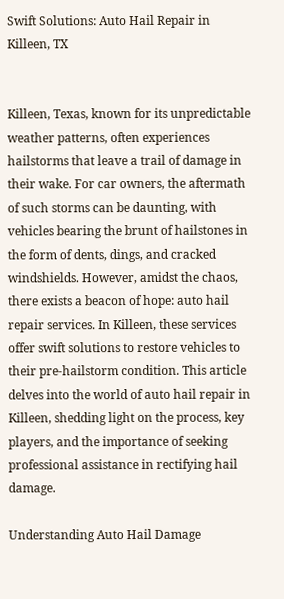Swift Solutions: Auto Hail Repair in Killeen, TX


Killeen, Texas, known for its unpredictable weather patterns, often experiences hailstorms that leave a trail of damage in their wake. For car owners, the aftermath of such storms can be daunting, with vehicles bearing the brunt of hailstones in the form of dents, dings, and cracked windshields. However, amidst the chaos, there exists a beacon of hope: auto hail repair services. In Killeen, these services offer swift solutions to restore vehicles to their pre-hailstorm condition. This article delves into the world of auto hail repair in Killeen, shedding light on the process, key players, and the importance of seeking professional assistance in rectifying hail damage.

Understanding Auto Hail Damage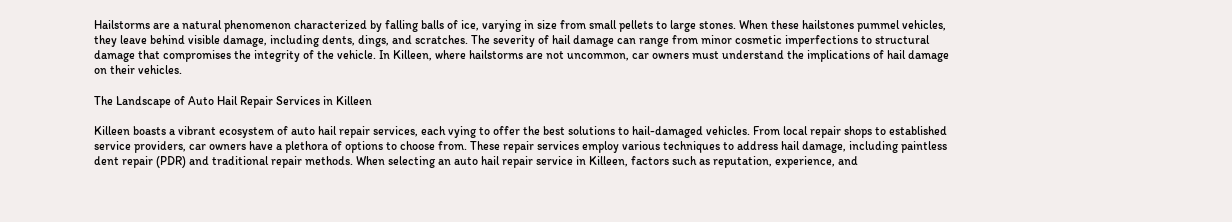Hailstorms are a natural phenomenon characterized by falling balls of ice, varying in size from small pellets to large stones. When these hailstones pummel vehicles, they leave behind visible damage, including dents, dings, and scratches. The severity of hail damage can range from minor cosmetic imperfections to structural damage that compromises the integrity of the vehicle. In Killeen, where hailstorms are not uncommon, car owners must understand the implications of hail damage on their vehicles.

The Landscape of Auto Hail Repair Services in Killeen

Killeen boasts a vibrant ecosystem of auto hail repair services, each vying to offer the best solutions to hail-damaged vehicles. From local repair shops to established service providers, car owners have a plethora of options to choose from. These repair services employ various techniques to address hail damage, including paintless dent repair (PDR) and traditional repair methods. When selecting an auto hail repair service in Killeen, factors such as reputation, experience, and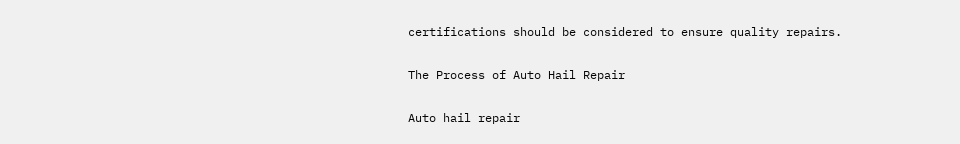certifications should be considered to ensure quality repairs.

The Process of Auto Hail Repair

Auto hail repair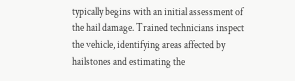typically begins with an initial assessment of the hail damage. Trained technicians inspect the vehicle, identifying areas affected by hailstones and estimating the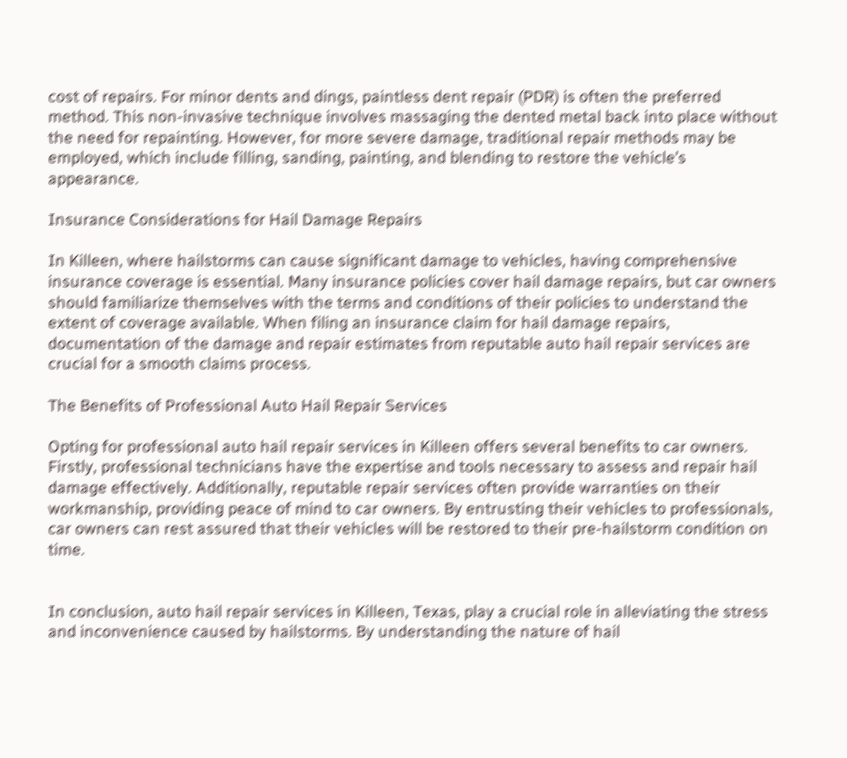cost of repairs. For minor dents and dings, paintless dent repair (PDR) is often the preferred method. This non-invasive technique involves massaging the dented metal back into place without the need for repainting. However, for more severe damage, traditional repair methods may be employed, which include filling, sanding, painting, and blending to restore the vehicle’s appearance.

Insurance Considerations for Hail Damage Repairs

In Killeen, where hailstorms can cause significant damage to vehicles, having comprehensive insurance coverage is essential. Many insurance policies cover hail damage repairs, but car owners should familiarize themselves with the terms and conditions of their policies to understand the extent of coverage available. When filing an insurance claim for hail damage repairs, documentation of the damage and repair estimates from reputable auto hail repair services are crucial for a smooth claims process.

The Benefits of Professional Auto Hail Repair Services

Opting for professional auto hail repair services in Killeen offers several benefits to car owners. Firstly, professional technicians have the expertise and tools necessary to assess and repair hail damage effectively. Additionally, reputable repair services often provide warranties on their workmanship, providing peace of mind to car owners. By entrusting their vehicles to professionals, car owners can rest assured that their vehicles will be restored to their pre-hailstorm condition on time.


In conclusion, auto hail repair services in Killeen, Texas, play a crucial role in alleviating the stress and inconvenience caused by hailstorms. By understanding the nature of hail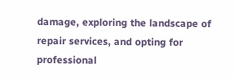damage, exploring the landscape of repair services, and opting for professional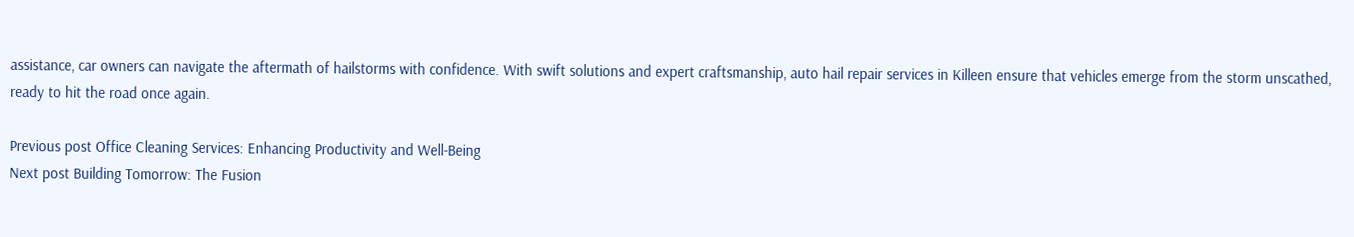assistance, car owners can navigate the aftermath of hailstorms with confidence. With swift solutions and expert craftsmanship, auto hail repair services in Killeen ensure that vehicles emerge from the storm unscathed, ready to hit the road once again.

Previous post Office Cleaning Services: Enhancing Productivity and Well-Being
Next post Building Tomorrow: The Fusion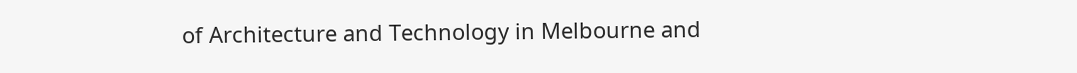of Architecture and Technology in Melbourne and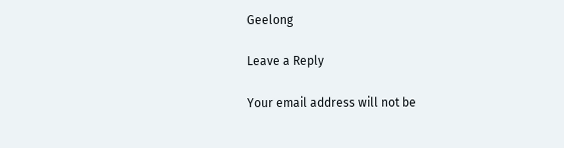Geelong

Leave a Reply

Your email address will not be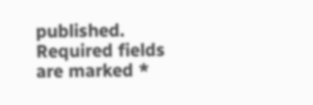published. Required fields are marked *